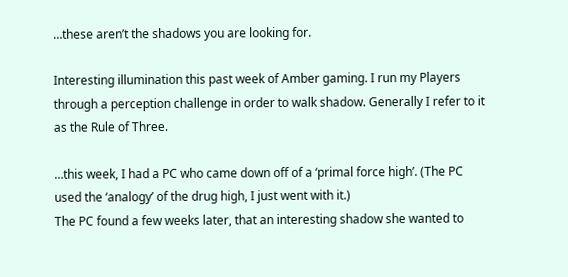…these aren’t the shadows you are looking for.

Interesting illumination this past week of Amber gaming. I run my Players through a perception challenge in order to walk shadow. Generally I refer to it as the Rule of Three.

…this week, I had a PC who came down off of a ‘primal force high’. (The PC used the ‘analogy’ of the drug high, I just went with it.)
The PC found a few weeks later, that an interesting shadow she wanted to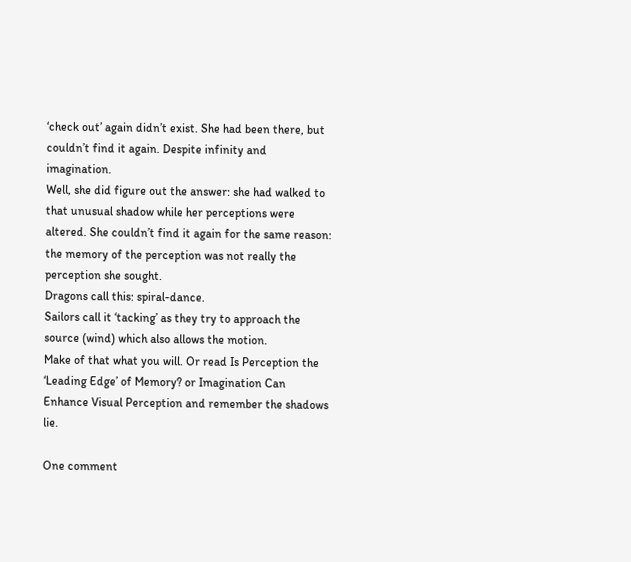‘check out’ again didn’t exist. She had been there, but couldn’t find it again. Despite infinity and imagination.
Well, she did figure out the answer: she had walked to that unusual shadow while her perceptions were altered. She couldn’t find it again for the same reason: the memory of the perception was not really the perception she sought.
Dragons call this: spiral-dance.
Sailors call it ‘tacking’ as they try to approach the source (wind) which also allows the motion.
Make of that what you will. Or read Is Perception the ‘Leading Edge’ of Memory? or Imagination Can Enhance Visual Perception and remember the shadows lie.

One comment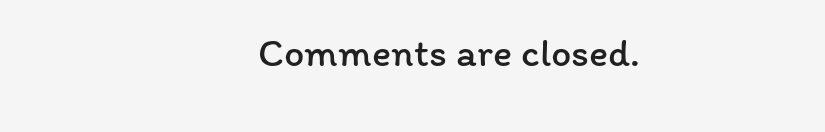Comments are closed.